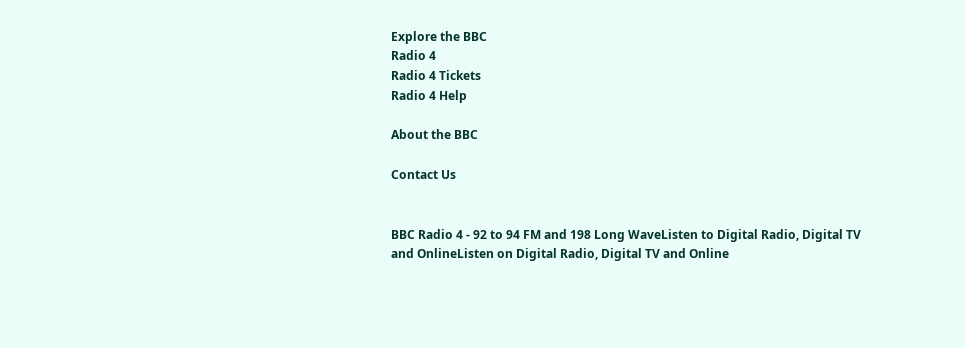Explore the BBC
Radio 4
Radio 4 Tickets
Radio 4 Help

About the BBC

Contact Us


BBC Radio 4 - 92 to 94 FM and 198 Long WaveListen to Digital Radio, Digital TV and OnlineListen on Digital Radio, Digital TV and Online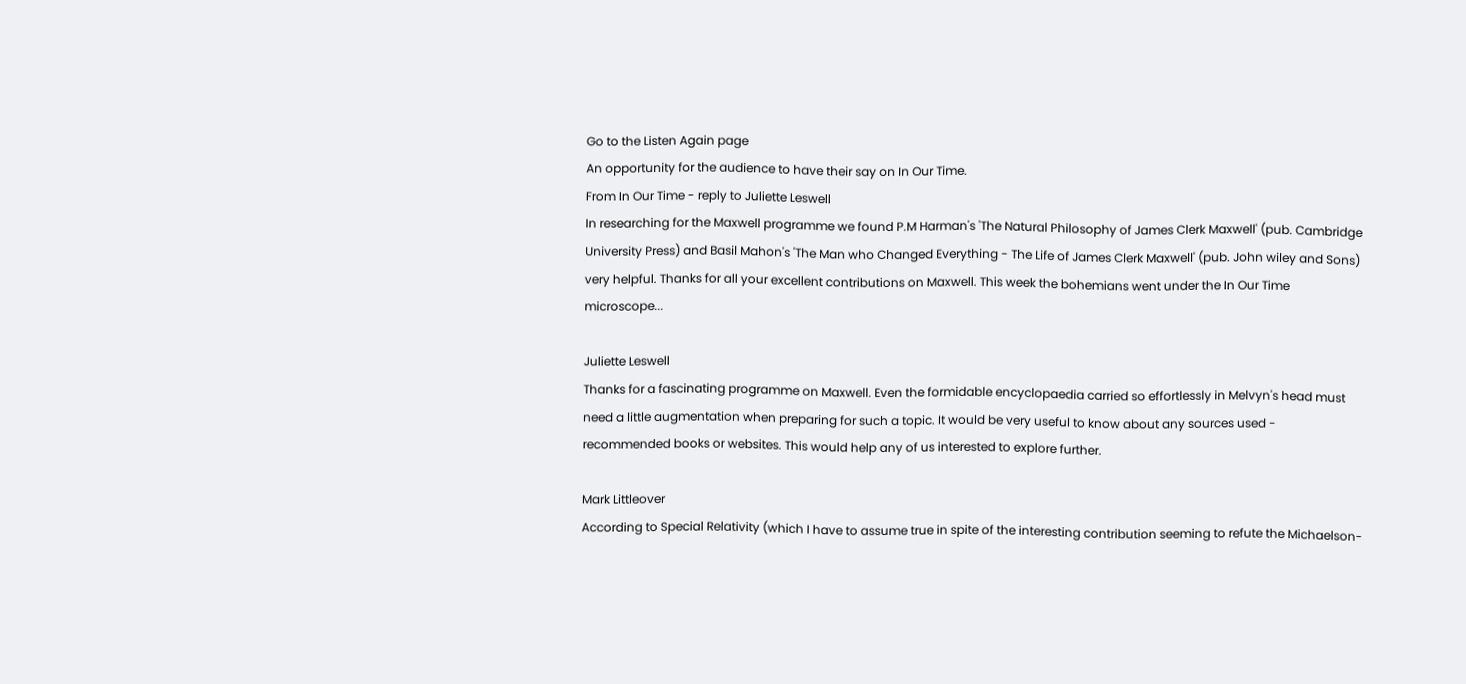Go to the Listen Again page
An opportunity for the audience to have their say on In Our Time.
From In Our Time - reply to Juliette Leswell
In researching for the Maxwell programme we found P.M Harman's 'The Natural Philosophy of James Clerk Maxwell' (pub. Cambridge University Press) and Basil Mahon's 'The Man who Changed Everything - The Life of James Clerk Maxwell' (pub. John wiley and Sons) very helpful. Thanks for all your excellent contributions on Maxwell. This week the bohemians went under the In Our Time microscope...

Juliette Leswell
Thanks for a fascinating programme on Maxwell. Even the formidable encyclopaedia carried so effortlessly in Melvyn's head must need a little augmentation when preparing for such a topic. It would be very useful to know about any sources used - recommended books or websites. This would help any of us interested to explore further.

Mark Littleover
According to Special Relativity (which I have to assume true in spite of the interesting contribution seeming to refute the Michaelson-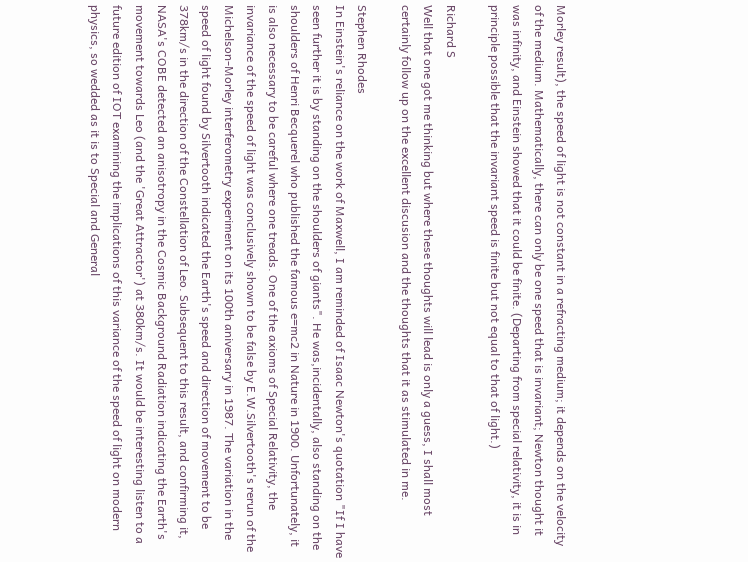Morley result), the speed of light is not constant in a refracting medium; it depends on the velocity of the medium. Mathematically, there can only be one speed that is invariant; Newton thought it was infinity, and Einstein showed that it could be finite. (Departing from special relativity, it is in principle possible that the invariant speed is finite but not equal to that of light.)

Richard S
Well that one got me thinking but where these thoughts will lead is only a guess, I shall most certainly follow up on the excellent discusion and the thoughts that it as stimulated in me.

Stephen Rhodes
In Einstein's reliance on the work of Maxwell, I am reminded of Isaac Newton's quotation "If I have seen further it is by standing on the shoulders of giants". He was,incidentally, also standing on the shoulders of Henri Becquerel who published the famous e=mc2 in Nature in 1900. Unfortunately, it is also necessary to be careful where one treads. One of the axioms of Special Relativity, the invariance of the speed of light was conclusively shown to be false by E.W.Silvertooth's rerun of the Michelson-Morley interferometry experiment on its 100th aniversary in 1987. The variation in the speed of light found by Silvertooth indicated the Earth's speed and direction of movement to be 378km/s in the direction of the Constellation of Leo. Subsequent to this result, and confirming it, NASA's COBE detected an anisotropy in the Cosmic Background Radiation indicating the Earth's movement towards Leo (and the 'Great Attractor') at 380km/s. It would be interesting listen to a future edition of IOT examining the implications of this variance of the speed of light on modern physics, so wedded as it is to Special and General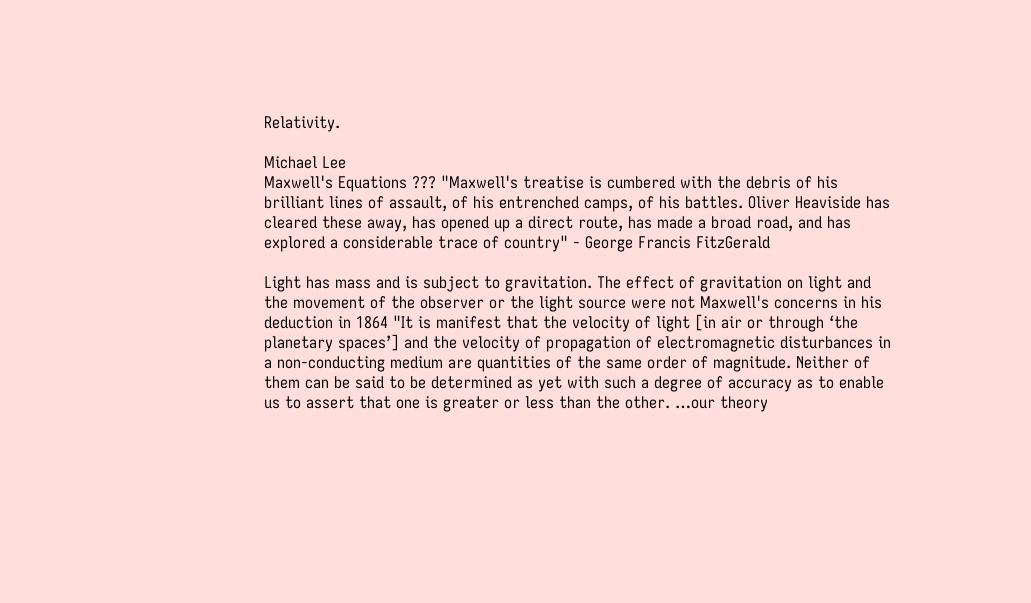Relativity.

Michael Lee
Maxwell's Equations ??? "Maxwell's treatise is cumbered with the debris of his brilliant lines of assault, of his entrenched camps, of his battles. Oliver Heaviside has cleared these away, has opened up a direct route, has made a broad road, and has explored a considerable trace of country" - George Francis FitzGerald

Light has mass and is subject to gravitation. The effect of gravitation on light and the movement of the observer or the light source were not Maxwell's concerns in his deduction in 1864 "It is manifest that the velocity of light [in air or through ‘the planetary spaces’] and the velocity of propagation of electromagnetic disturbances in a non-conducting medium are quantities of the same order of magnitude. Neither of them can be said to be determined as yet with such a degree of accuracy as to enable us to assert that one is greater or less than the other. …our theory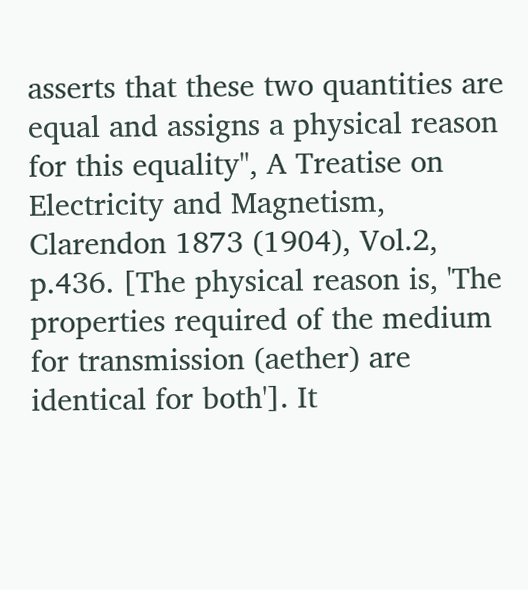asserts that these two quantities are equal and assigns a physical reason for this equality", A Treatise on Electricity and Magnetism, Clarendon 1873 (1904), Vol.2, p.436. [The physical reason is, 'The properties required of the medium for transmission (aether) are identical for both']. It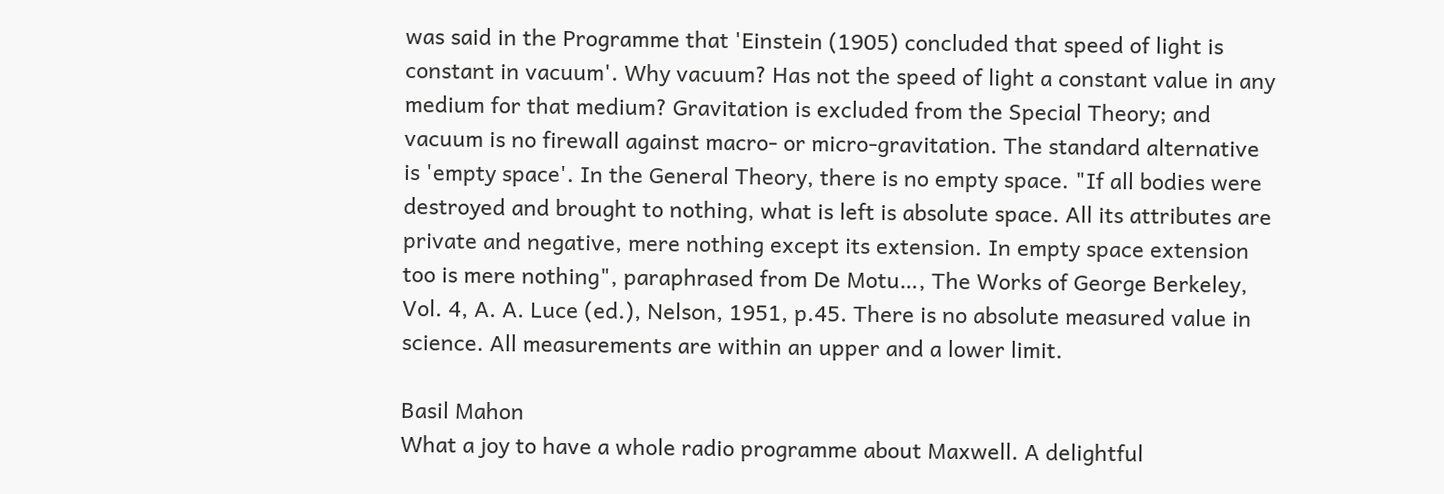was said in the Programme that 'Einstein (1905) concluded that speed of light is constant in vacuum'. Why vacuum? Has not the speed of light a constant value in any medium for that medium? Gravitation is excluded from the Special Theory; and vacuum is no firewall against macro- or micro-gravitation. The standard alternative is 'empty space'. In the General Theory, there is no empty space. "If all bodies were destroyed and brought to nothing, what is left is absolute space. All its attributes are private and negative, mere nothing except its extension. In empty space extension too is mere nothing", paraphrased from De Motu…, The Works of George Berkeley, Vol. 4, A. A. Luce (ed.), Nelson, 1951, p.45. There is no absolute measured value in science. All measurements are within an upper and a lower limit.

Basil Mahon
What a joy to have a whole radio programme about Maxwell. A delightful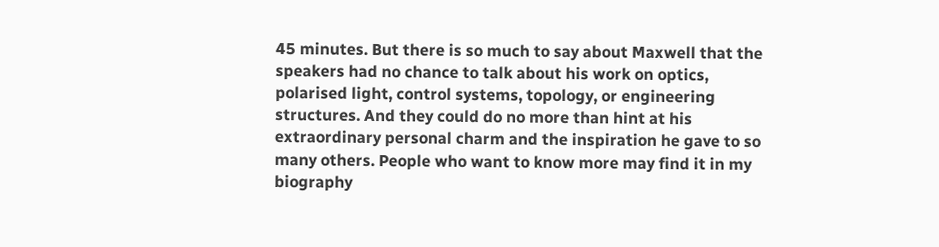45 minutes. But there is so much to say about Maxwell that the speakers had no chance to talk about his work on optics, polarised light, control systems, topology, or engineering structures. And they could do no more than hint at his extraordinary personal charm and the inspiration he gave to so many others. People who want to know more may find it in my biography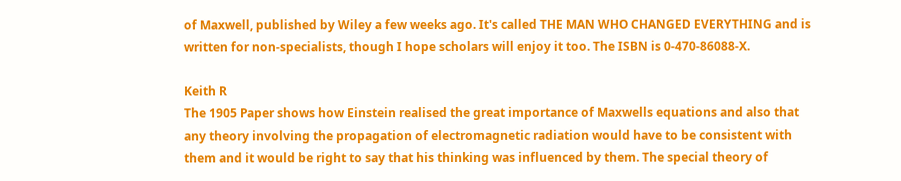of Maxwell, published by Wiley a few weeks ago. It's called THE MAN WHO CHANGED EVERYTHING and is written for non-specialists, though I hope scholars will enjoy it too. The ISBN is 0-470-86088-X.

Keith R
The 1905 Paper shows how Einstein realised the great importance of Maxwells equations and also that any theory involving the propagation of electromagnetic radiation would have to be consistent with them and it would be right to say that his thinking was influenced by them. The special theory of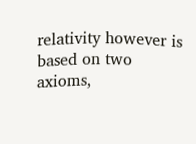relativity however is based on two axioms,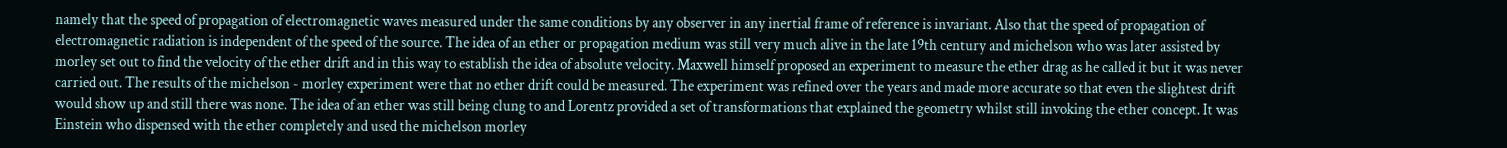namely that the speed of propagation of electromagnetic waves measured under the same conditions by any observer in any inertial frame of reference is invariant. Also that the speed of propagation of electromagnetic radiation is independent of the speed of the source. The idea of an ether or propagation medium was still very much alive in the late 19th century and michelson who was later assisted by morley set out to find the velocity of the ether drift and in this way to establish the idea of absolute velocity. Maxwell himself proposed an experiment to measure the ether drag as he called it but it was never carried out. The results of the michelson - morley experiment were that no ether drift could be measured. The experiment was refined over the years and made more accurate so that even the slightest drift would show up and still there was none. The idea of an ether was still being clung to and Lorentz provided a set of transformations that explained the geometry whilst still invoking the ether concept. It was Einstein who dispensed with the ether completely and used the michelson morley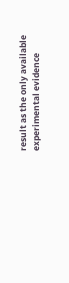result as the only available experimental evidence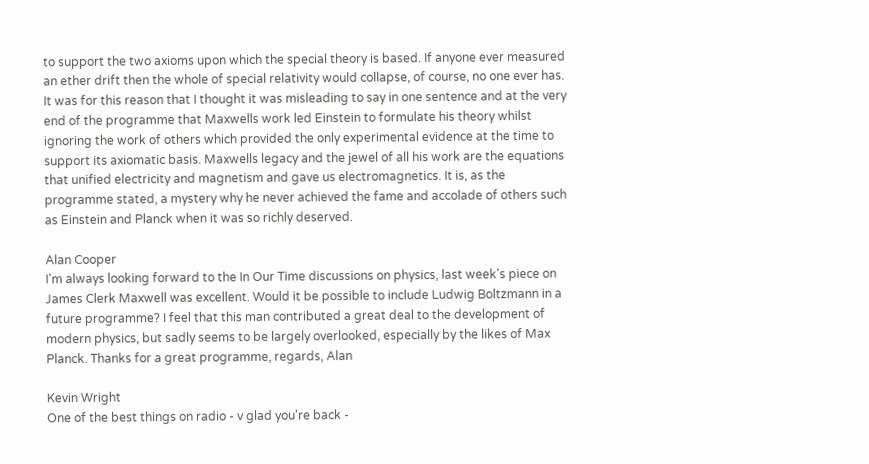to support the two axioms upon which the special theory is based. If anyone ever measured an ether drift then the whole of special relativity would collapse, of course, no one ever has. It was for this reason that I thought it was misleading to say in one sentence and at the very end of the programme that Maxwells work led Einstein to formulate his theory whilst ignoring the work of others which provided the only experimental evidence at the time to support its axiomatic basis. Maxwells legacy and the jewel of all his work are the equations that unified electricity and magnetism and gave us electromagnetics. It is, as the programme stated, a mystery why he never achieved the fame and accolade of others such as Einstein and Planck when it was so richly deserved.

Alan Cooper
I'm always looking forward to the In Our Time discussions on physics, last week's piece on James Clerk Maxwell was excellent. Would it be possible to include Ludwig Boltzmann in a future programme? I feel that this man contributed a great deal to the development of modern physics, but sadly seems to be largely overlooked, especially by the likes of Max Planck. Thanks for a great programme, regards, Alan

Kevin Wright
One of the best things on radio - v glad you're back -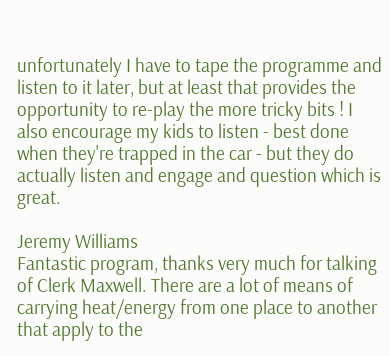unfortunately I have to tape the programme and listen to it later, but at least that provides the opportunity to re-play the more tricky bits ! I also encourage my kids to listen - best done when they're trapped in the car - but they do actually listen and engage and question which is great.

Jeremy Williams
Fantastic program, thanks very much for talking of Clerk Maxwell. There are a lot of means of carrying heat/energy from one place to another that apply to the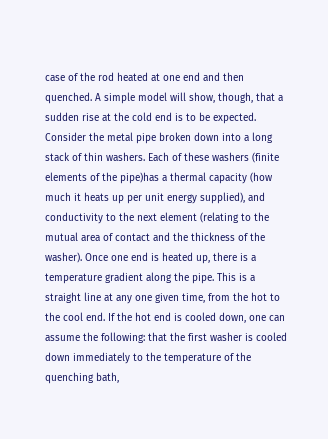case of the rod heated at one end and then quenched. A simple model will show, though, that a sudden rise at the cold end is to be expected. Consider the metal pipe broken down into a long stack of thin washers. Each of these washers (finite elements of the pipe)has a thermal capacity (how much it heats up per unit energy supplied), and conductivity to the next element (relating to the mutual area of contact and the thickness of the washer). Once one end is heated up, there is a temperature gradient along the pipe. This is a straight line at any one given time, from the hot to the cool end. If the hot end is cooled down, one can assume the following: that the first washer is cooled down immediately to the temperature of the quenching bath,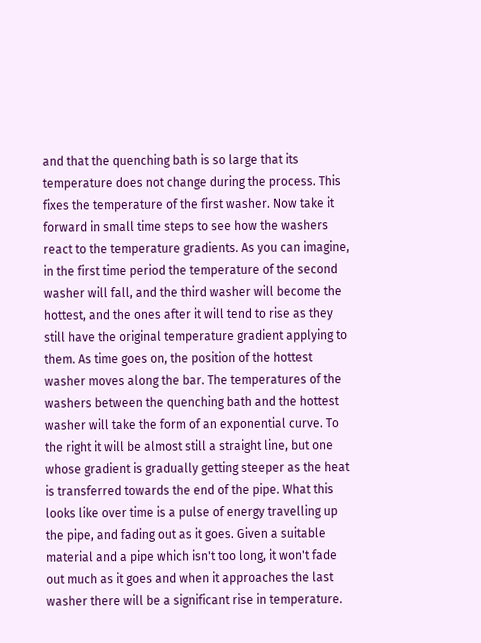and that the quenching bath is so large that its temperature does not change during the process. This fixes the temperature of the first washer. Now take it forward in small time steps to see how the washers react to the temperature gradients. As you can imagine, in the first time period the temperature of the second washer will fall, and the third washer will become the hottest, and the ones after it will tend to rise as they still have the original temperature gradient applying to them. As time goes on, the position of the hottest washer moves along the bar. The temperatures of the washers between the quenching bath and the hottest washer will take the form of an exponential curve. To the right it will be almost still a straight line, but one whose gradient is gradually getting steeper as the heat is transferred towards the end of the pipe. What this looks like over time is a pulse of energy travelling up the pipe, and fading out as it goes. Given a suitable material and a pipe which isn't too long, it won't fade out much as it goes and when it approaches the last washer there will be a significant rise in temperature.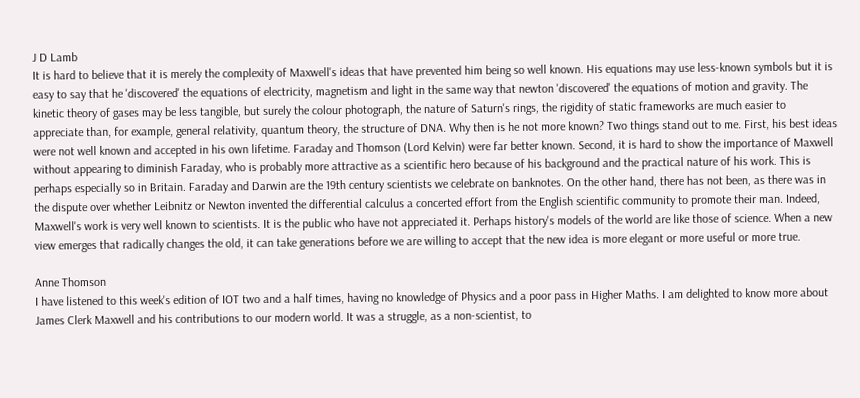J D Lamb
It is hard to believe that it is merely the complexity of Maxwell's ideas that have prevented him being so well known. His equations may use less-known symbols but it is easy to say that he 'discovered' the equations of electricity, magnetism and light in the same way that newton 'discovered' the equations of motion and gravity. The kinetic theory of gases may be less tangible, but surely the colour photograph, the nature of Saturn's rings, the rigidity of static frameworks are much easier to appreciate than, for example, general relativity, quantum theory, the structure of DNA. Why then is he not more known? Two things stand out to me. First, his best ideas were not well known and accepted in his own lifetime. Faraday and Thomson (Lord Kelvin) were far better known. Second, it is hard to show the importance of Maxwell without appearing to diminish Faraday, who is probably more attractive as a scientific hero because of his background and the practical nature of his work. This is perhaps especially so in Britain. Faraday and Darwin are the 19th century scientists we celebrate on banknotes. On the other hand, there has not been, as there was in the dispute over whether Leibnitz or Newton invented the differential calculus a concerted effort from the English scientific community to promote their man. Indeed, Maxwell's work is very well known to scientists. It is the public who have not appreciated it. Perhaps history's models of the world are like those of science. When a new view emerges that radically changes the old, it can take generations before we are willing to accept that the new idea is more elegant or more useful or more true.

Anne Thomson
I have listened to this week's edition of IOT two and a half times, having no knowledge of Physics and a poor pass in Higher Maths. I am delighted to know more about James Clerk Maxwell and his contributions to our modern world. It was a struggle, as a non-scientist, to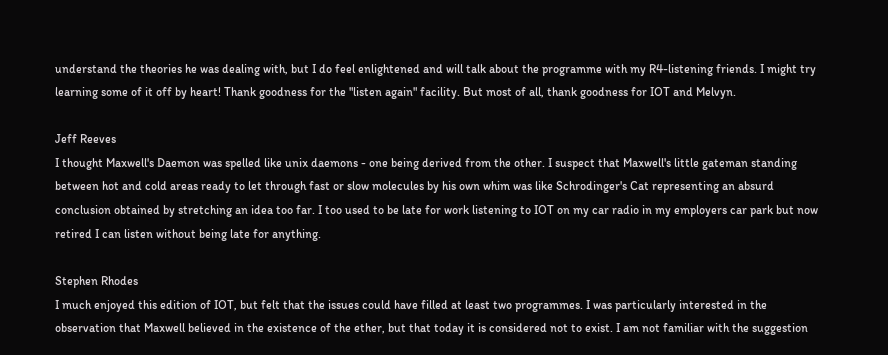understand the theories he was dealing with, but I do feel enlightened and will talk about the programme with my R4-listening friends. I might try learning some of it off by heart! Thank goodness for the "listen again" facility. But most of all, thank goodness for IOT and Melvyn.

Jeff Reeves
I thought Maxwell's Daemon was spelled like unix daemons - one being derived from the other. I suspect that Maxwell's little gateman standing between hot and cold areas ready to let through fast or slow molecules by his own whim was like Schrodinger's Cat representing an absurd conclusion obtained by stretching an idea too far. I too used to be late for work listening to IOT on my car radio in my employers car park but now retired I can listen without being late for anything.

Stephen Rhodes
I much enjoyed this edition of IOT, but felt that the issues could have filled at least two programmes. I was particularly interested in the observation that Maxwell believed in the existence of the ether, but that today it is considered not to exist. I am not familiar with the suggestion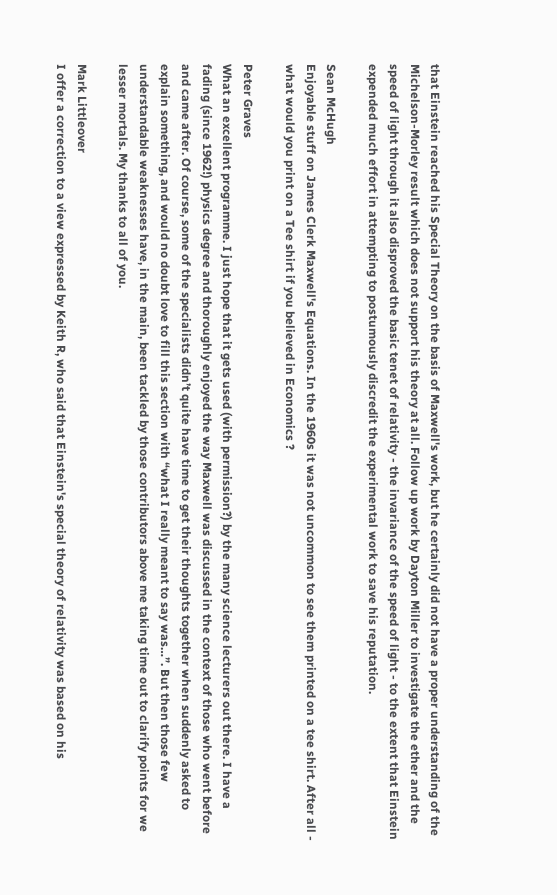that Einstein reached his Special Theory on the basis of Maxwell's work, but he certainly did not have a proper understanding of the Michelson-Morley result which does not support his theory at all. Follow up work by Dayton Miller to investigate the ether and the speed of light through it also disproved the basic tenet of relativity - the invariance of the speed of light - to the extent that Einstein expended much effort in attempting to postumously discredit the experimental work to save his reputation.

Sean McHugh
Enjoyable stuff on James Clerk Maxwell's Equations. In the 1960s it was not uncommon to see them printed on a tee shirt. After all - what would you print on a Tee shirt if you believed in Economics ?

Peter Graves
What an excellent programme. I just hope that it gets used (with permission?) by the many science lecturers out there. I have a fading (since 1962!) physics degree and thoroughly enjoyed the way Maxwell was discussed in the context of those who went before and came after. Of course, some of the specialists didn’t quite have time to get their thoughts together when suddenly asked to explain something, and would no doubt love to fill this section with “what I really meant to say was…”. But then those few understandable weaknesses have, in the main, been tackled by those contributors above me taking time out to clarify points for we lesser mortals. My thanks to all of you.

Mark Littleover
I offer a correction to a view expressed by Keith R, who said that Einstein's special theory of relativity was based on his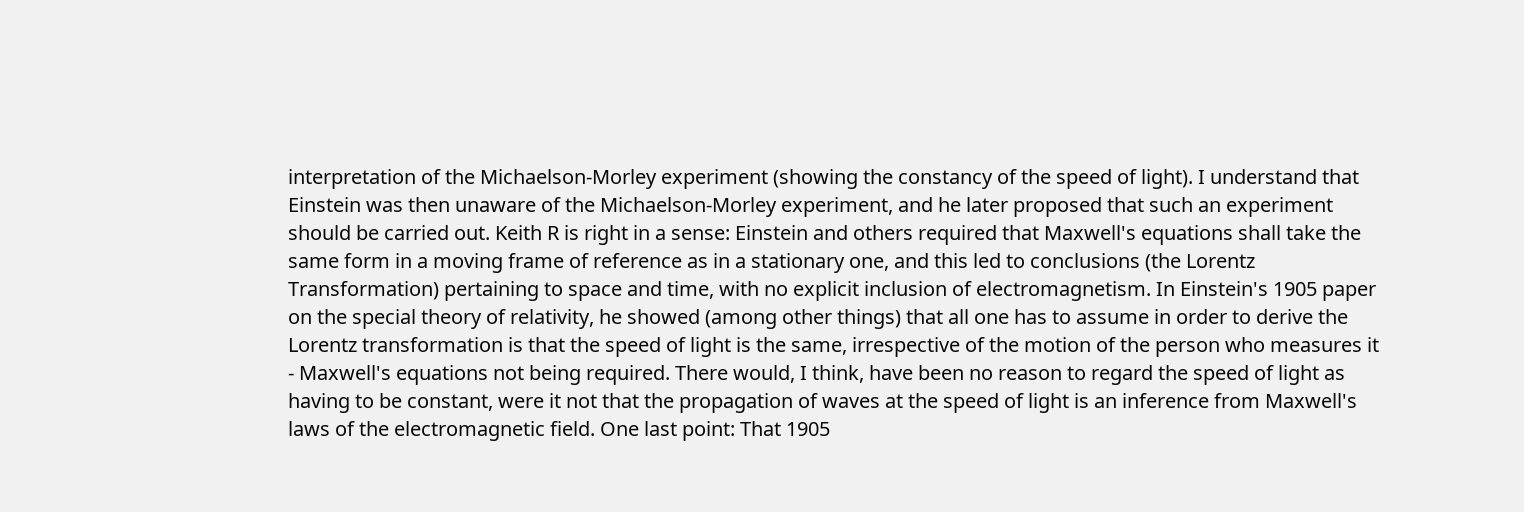interpretation of the Michaelson-Morley experiment (showing the constancy of the speed of light). I understand that Einstein was then unaware of the Michaelson-Morley experiment, and he later proposed that such an experiment should be carried out. Keith R is right in a sense: Einstein and others required that Maxwell's equations shall take the same form in a moving frame of reference as in a stationary one, and this led to conclusions (the Lorentz Transformation) pertaining to space and time, with no explicit inclusion of electromagnetism. In Einstein's 1905 paper on the special theory of relativity, he showed (among other things) that all one has to assume in order to derive the Lorentz transformation is that the speed of light is the same, irrespective of the motion of the person who measures it - Maxwell's equations not being required. There would, I think, have been no reason to regard the speed of light as having to be constant, were it not that the propagation of waves at the speed of light is an inference from Maxwell's laws of the electromagnetic field. One last point: That 1905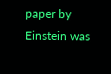paper by Einstein was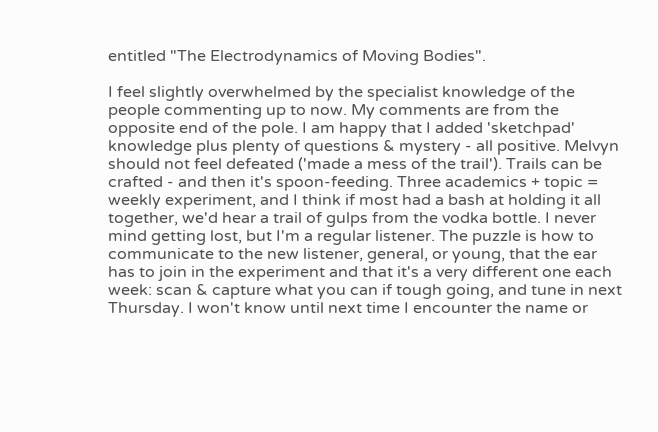entitled "The Electrodynamics of Moving Bodies".

I feel slightly overwhelmed by the specialist knowledge of the people commenting up to now. My comments are from the opposite end of the pole. I am happy that I added 'sketchpad' knowledge plus plenty of questions & mystery - all positive. Melvyn should not feel defeated ('made a mess of the trail'). Trails can be crafted - and then it's spoon-feeding. Three academics + topic = weekly experiment, and I think if most had a bash at holding it all together, we'd hear a trail of gulps from the vodka bottle. I never mind getting lost, but I'm a regular listener. The puzzle is how to communicate to the new listener, general, or young, that the ear has to join in the experiment and that it's a very different one each week: scan & capture what you can if tough going, and tune in next Thursday. I won't know until next time I encounter the name or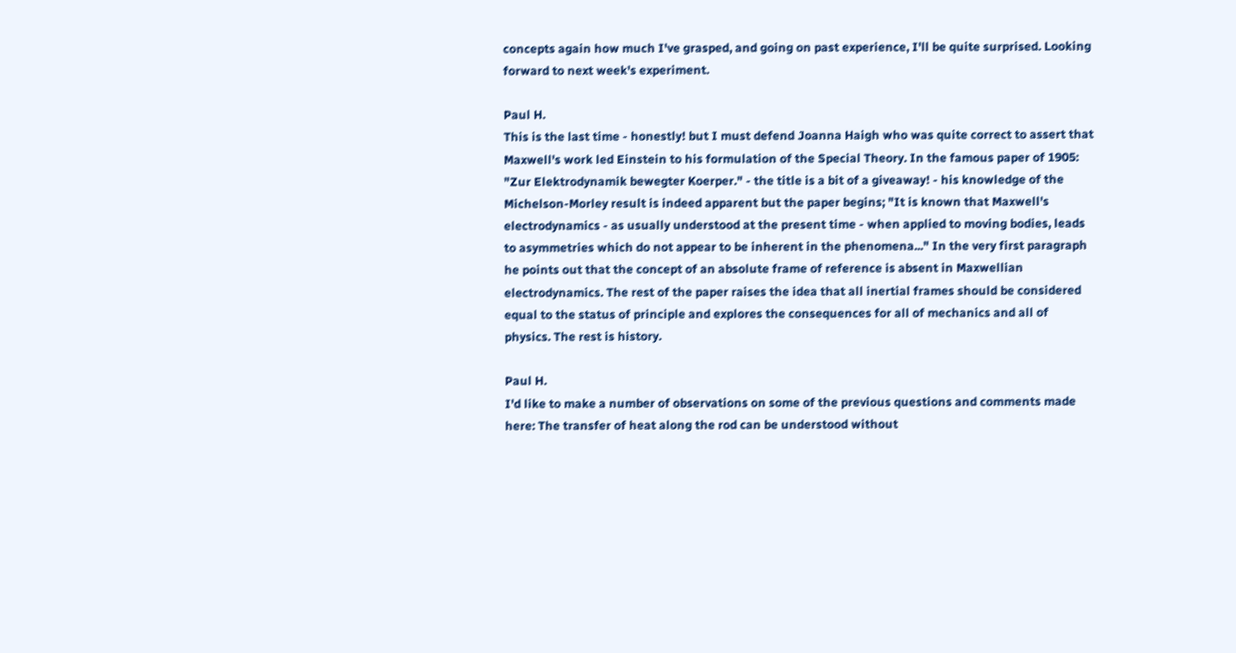concepts again how much I've grasped, and going on past experience, I'll be quite surprised. Looking forward to next week's experiment.

Paul H.
This is the last time - honestly! but I must defend Joanna Haigh who was quite correct to assert that Maxwell's work led Einstein to his formulation of the Special Theory. In the famous paper of 1905: "Zur Elektrodynamik bewegter Koerper." - the title is a bit of a giveaway! - his knowledge of the Michelson-Morley result is indeed apparent but the paper begins; "It is known that Maxwell's electrodynamics - as usually understood at the present time - when applied to moving bodies, leads to asymmetries which do not appear to be inherent in the phenomena..." In the very first paragraph he points out that the concept of an absolute frame of reference is absent in Maxwellian electrodynamics. The rest of the paper raises the idea that all inertial frames should be considered equal to the status of principle and explores the consequences for all of mechanics and all of physics. The rest is history.

Paul H.
I'd like to make a number of observations on some of the previous questions and comments made here: The transfer of heat along the rod can be understood without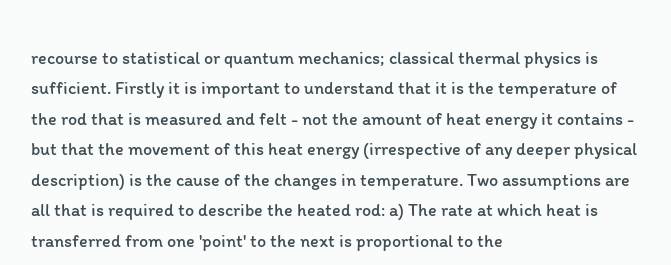recourse to statistical or quantum mechanics; classical thermal physics is sufficient. Firstly it is important to understand that it is the temperature of the rod that is measured and felt - not the amount of heat energy it contains - but that the movement of this heat energy (irrespective of any deeper physical description) is the cause of the changes in temperature. Two assumptions are all that is required to describe the heated rod: a) The rate at which heat is transferred from one 'point' to the next is proportional to the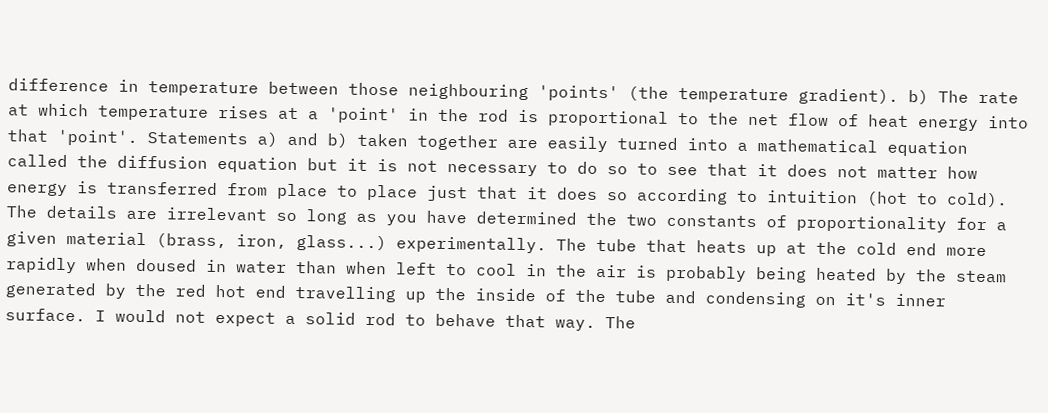difference in temperature between those neighbouring 'points' (the temperature gradient). b) The rate at which temperature rises at a 'point' in the rod is proportional to the net flow of heat energy into that 'point'. Statements a) and b) taken together are easily turned into a mathematical equation called the diffusion equation but it is not necessary to do so to see that it does not matter how energy is transferred from place to place just that it does so according to intuition (hot to cold). The details are irrelevant so long as you have determined the two constants of proportionality for a given material (brass, iron, glass...) experimentally. The tube that heats up at the cold end more rapidly when doused in water than when left to cool in the air is probably being heated by the steam generated by the red hot end travelling up the inside of the tube and condensing on it's inner surface. I would not expect a solid rod to behave that way. The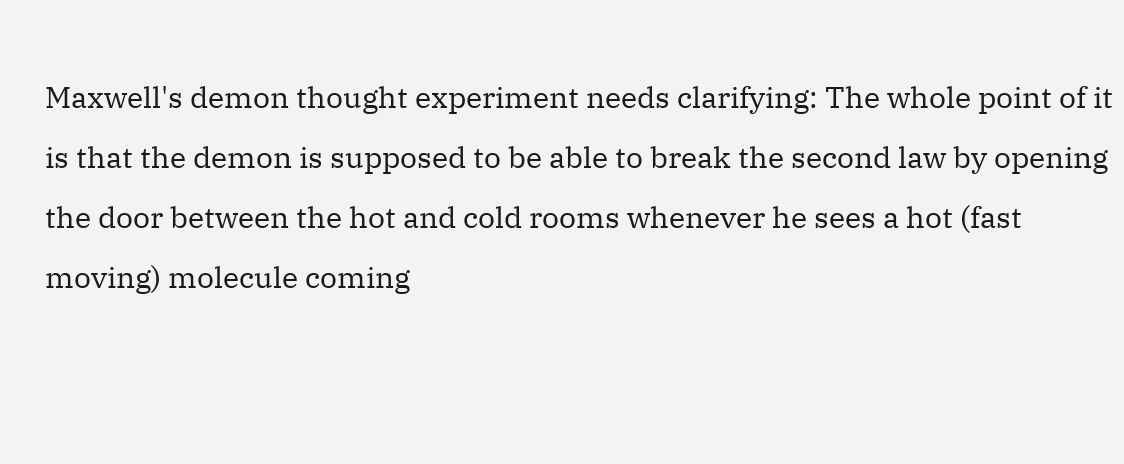Maxwell's demon thought experiment needs clarifying: The whole point of it is that the demon is supposed to be able to break the second law by opening the door between the hot and cold rooms whenever he sees a hot (fast moving) molecule coming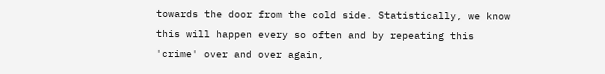towards the door from the cold side. Statistically, we know this will happen every so often and by repeating this 'crime' over and over again,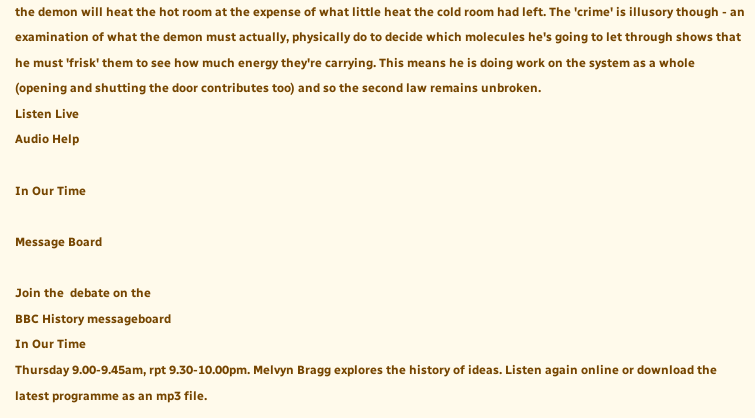the demon will heat the hot room at the expense of what little heat the cold room had left. The 'crime' is illusory though - an examination of what the demon must actually, physically do to decide which molecules he's going to let through shows that he must 'frisk' them to see how much energy they're carrying. This means he is doing work on the system as a whole (opening and shutting the door contributes too) and so the second law remains unbroken.
Listen Live
Audio Help

In Our Time

Message Board

Join the  debate on the
BBC History messageboard
In Our Time
Thursday 9.00-9.45am, rpt 9.30-10.00pm. Melvyn Bragg explores the history of ideas. Listen again online or download the latest programme as an mp3 file.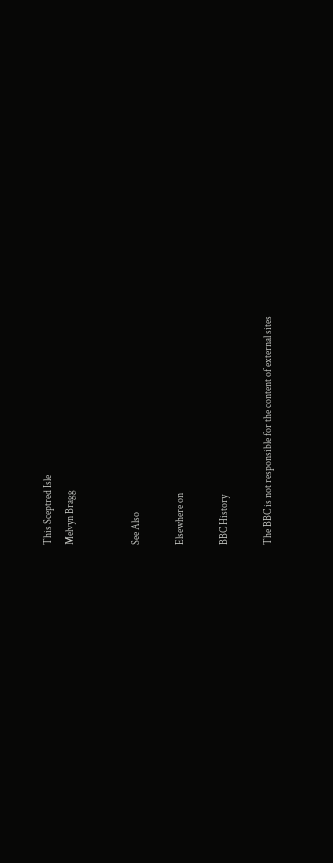This Sceptred Isle
Melvyn Bragg


See Also

Elsewhere on

BBC History

The BBC is not responsible for the content of external sites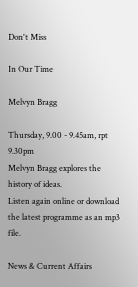Don't Miss

In Our Time

Melvyn Bragg

Thursday, 9.00 - 9.45am, rpt 9.30pm
Melvyn Bragg explores the history of ideas.
Listen again online or download the latest programme as an mp3 file.

News & Current Affairs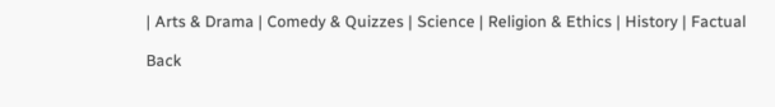| Arts & Drama | Comedy & Quizzes | Science | Religion & Ethics | History | Factual

Back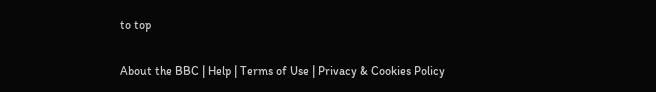to top

About the BBC | Help | Terms of Use | Privacy & Cookies Policy